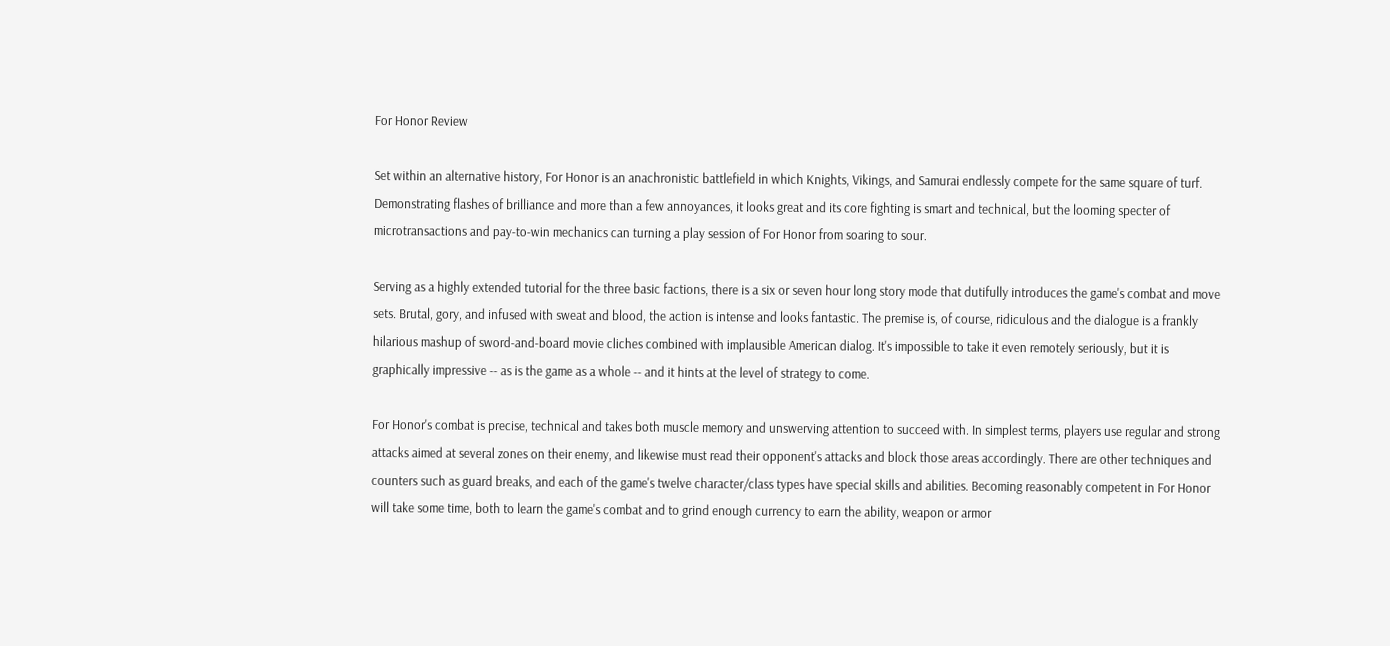For Honor Review

Set within an alternative history, For Honor is an anachronistic battlefield in which Knights, Vikings, and Samurai endlessly compete for the same square of turf. Demonstrating flashes of brilliance and more than a few annoyances, it looks great and its core fighting is smart and technical, but the looming specter of microtransactions and pay-to-win mechanics can turning a play session of For Honor from soaring to sour.

Serving as a highly extended tutorial for the three basic factions, there is a six or seven hour long story mode that dutifully introduces the game's combat and move sets. Brutal, gory, and infused with sweat and blood, the action is intense and looks fantastic. The premise is, of course, ridiculous and the dialogue is a frankly hilarious mashup of sword-and-board movie cliches combined with implausible American dialog. It's impossible to take it even remotely seriously, but it is graphically impressive -- as is the game as a whole -- and it hints at the level of strategy to come.

For Honor's combat is precise, technical and takes both muscle memory and unswerving attention to succeed with. In simplest terms, players use regular and strong attacks aimed at several zones on their enemy, and likewise must read their opponent's attacks and block those areas accordingly. There are other techniques and counters such as guard breaks, and each of the game's twelve character/class types have special skills and abilities. Becoming reasonably competent in For Honor will take some time, both to learn the game's combat and to grind enough currency to earn the ability, weapon or armor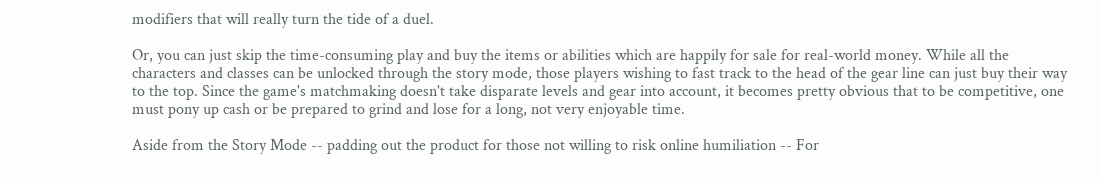modifiers that will really turn the tide of a duel.

Or, you can just skip the time-consuming play and buy the items or abilities which are happily for sale for real-world money. While all the characters and classes can be unlocked through the story mode, those players wishing to fast track to the head of the gear line can just buy their way to the top. Since the game's matchmaking doesn't take disparate levels and gear into account, it becomes pretty obvious that to be competitive, one must pony up cash or be prepared to grind and lose for a long, not very enjoyable time.

Aside from the Story Mode -- padding out the product for those not willing to risk online humiliation -- For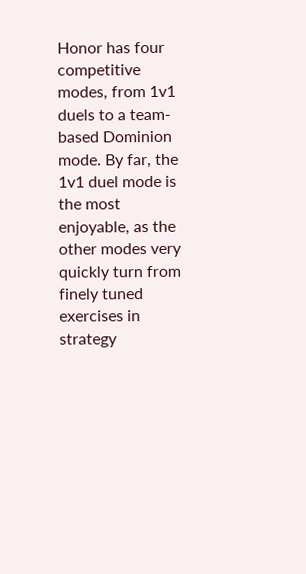Honor has four competitive modes, from 1v1 duels to a team-based Dominion mode. By far, the 1v1 duel mode is the most enjoyable, as the other modes very quickly turn from finely tuned exercises in strategy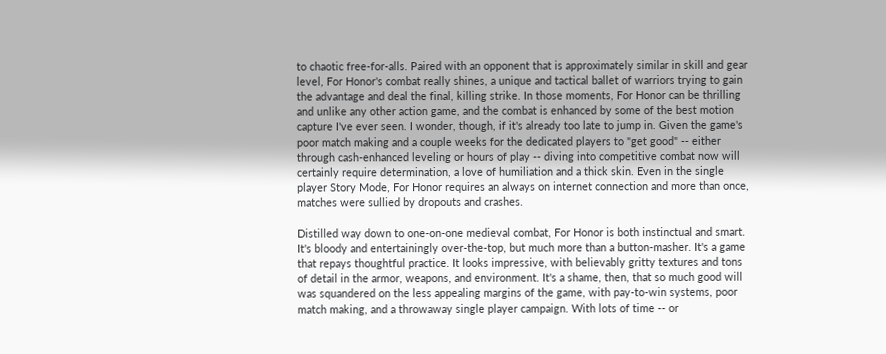to chaotic free-for-alls. Paired with an opponent that is approximately similar in skill and gear level, For Honor's combat really shines, a unique and tactical ballet of warriors trying to gain the advantage and deal the final, killing strike. In those moments, For Honor can be thrilling and unlike any other action game, and the combat is enhanced by some of the best motion capture I've ever seen. I wonder, though, if it's already too late to jump in. Given the game's poor match making and a couple weeks for the dedicated players to "get good" -- either through cash-enhanced leveling or hours of play -- diving into competitive combat now will certainly require determination, a love of humiliation and a thick skin. Even in the single player Story Mode, For Honor requires an always on internet connection and more than once, matches were sullied by dropouts and crashes.

Distilled way down to one-on-one medieval combat, For Honor is both instinctual and smart. It's bloody and entertainingly over-the-top, but much more than a button-masher. It's a game that repays thoughtful practice. It looks impressive, with believably gritty textures and tons of detail in the armor, weapons, and environment. It's a shame, then, that so much good will was squandered on the less appealing margins of the game, with pay-to-win systems, poor match making, and a throwaway single player campaign. With lots of time -- or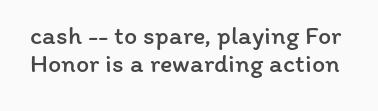cash -- to spare, playing For Honor is a rewarding action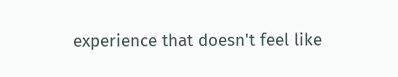experience that doesn't feel like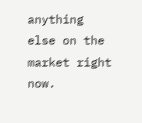anything else on the market right now.